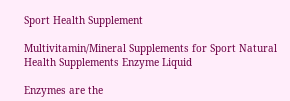Sport Health Supplement

Multivitamin/Mineral Supplements for Sport Natural Health Supplements Enzyme Liquid

Enzymes are the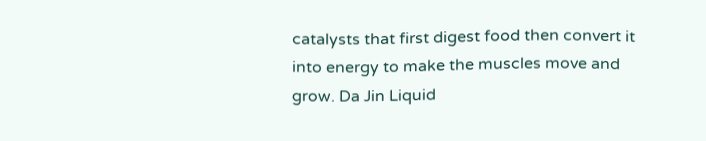catalysts that first digest food then convert it into energy to make the muscles move and grow. Da Jin Liquid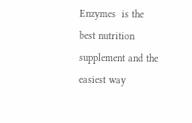Enzymes  is the best nutrition supplement and the easiest way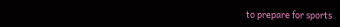to prepare for sports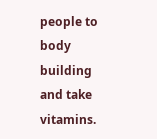people to body building and take vitamins.